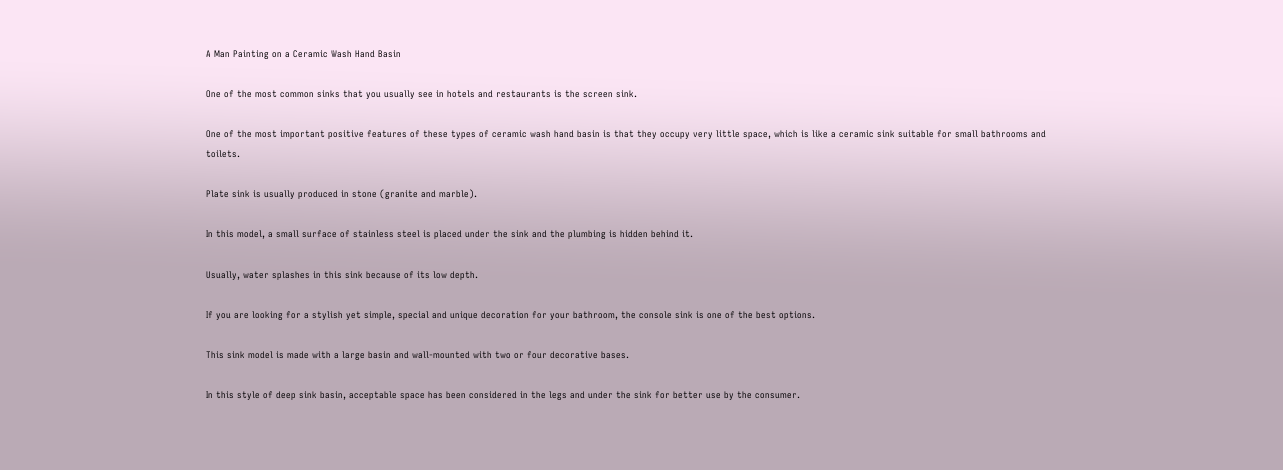A Man Painting on a Ceramic Wash Hand Basin

One of the most common sinks that you usually see in hotels and restaurants is the screen sink.

One of the most important positive features of these types of ceramic wash hand basin is that they occupy very little space, which is like a ceramic sink suitable for small bathrooms and toilets.

Plate sink is usually produced in stone (granite and marble).

In this model, a small surface of stainless steel is placed under the sink and the plumbing is hidden behind it.

Usually, water splashes in this sink because of its low depth.

If you are looking for a stylish yet simple, special and unique decoration for your bathroom, the console sink is one of the best options.

This sink model is made with a large basin and wall-mounted with two or four decorative bases.

In this style of deep sink basin, acceptable space has been considered in the legs and under the sink for better use by the consumer.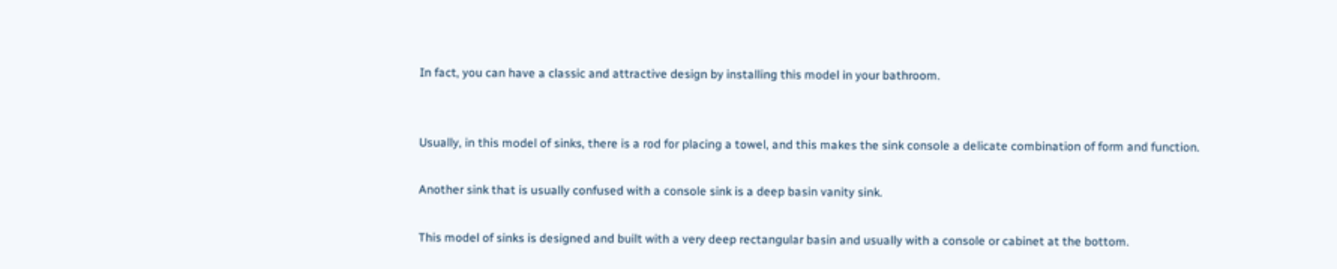In fact, you can have a classic and attractive design by installing this model in your bathroom.


Usually, in this model of sinks, there is a rod for placing a towel, and this makes the sink console a delicate combination of form and function.

Another sink that is usually confused with a console sink is a deep basin vanity sink.

This model of sinks is designed and built with a very deep rectangular basin and usually with a console or cabinet at the bottom.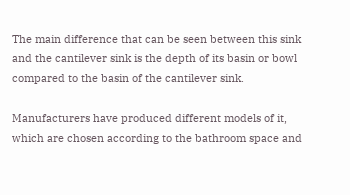The main difference that can be seen between this sink and the cantilever sink is the depth of its basin or bowl compared to the basin of the cantilever sink.

Manufacturers have produced different models of it, which are chosen according to the bathroom space and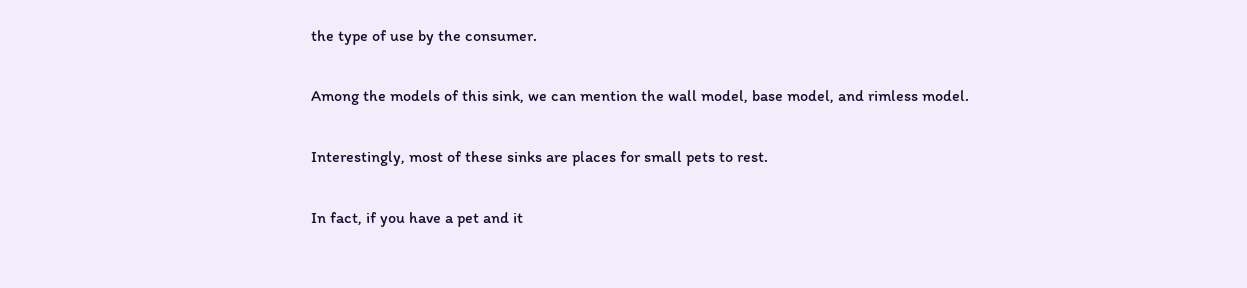the type of use by the consumer.

Among the models of this sink, we can mention the wall model, base model, and rimless model.

Interestingly, most of these sinks are places for small pets to rest.

In fact, if you have a pet and it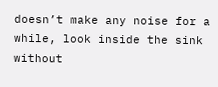doesn’t make any noise for a while, look inside the sink without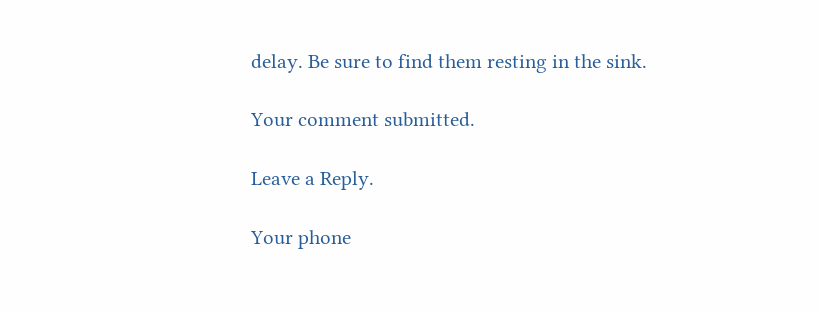delay. Be sure to find them resting in the sink.

Your comment submitted.

Leave a Reply.

Your phone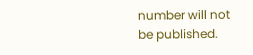number will not be published.